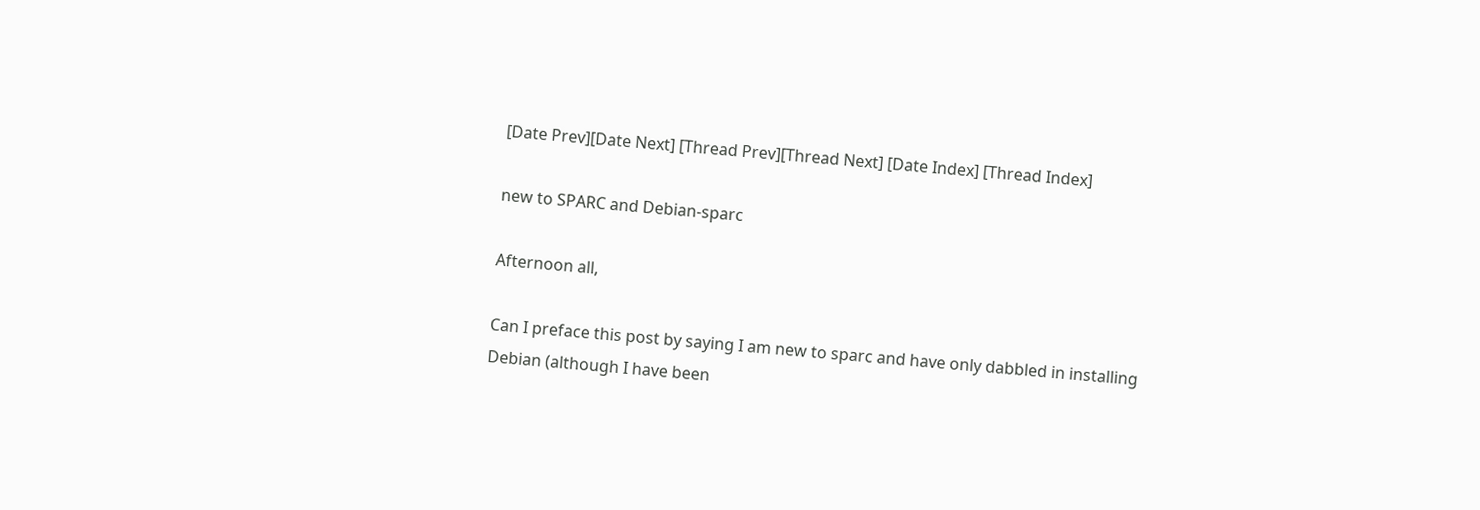[Date Prev][Date Next] [Thread Prev][Thread Next] [Date Index] [Thread Index]

new to SPARC and Debian-sparc

Afternoon all,

Can I preface this post by saying I am new to sparc and have only dabbled in installing Debian (although I have been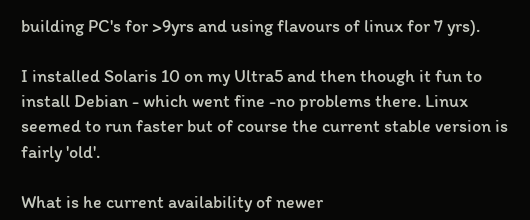building PC's for >9yrs and using flavours of linux for 7 yrs).

I installed Solaris 10 on my Ultra5 and then though it fun to install Debian - which went fine -no problems there. Linux seemed to run faster but of course the current stable version is fairly 'old'.

What is he current availability of newer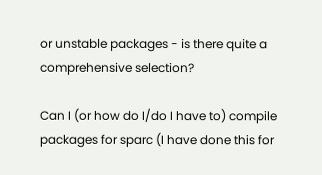or unstable packages - is there quite a comprehensive selection?

Can I (or how do I/do I have to) compile packages for sparc (I have done this for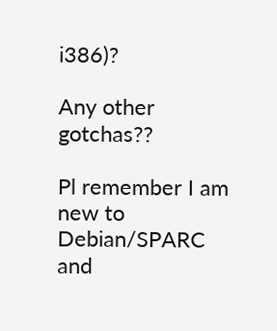i386)?

Any other gotchas??

Pl remember I am new to Debian/SPARC and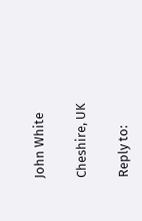John White

Cheshire, UK

Reply to: